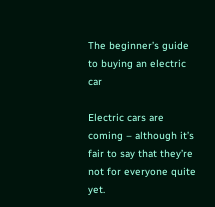The beginner’s guide to buying an electric car

Electric cars are coming – although it’s fair to say that they’re not for everyone quite yet.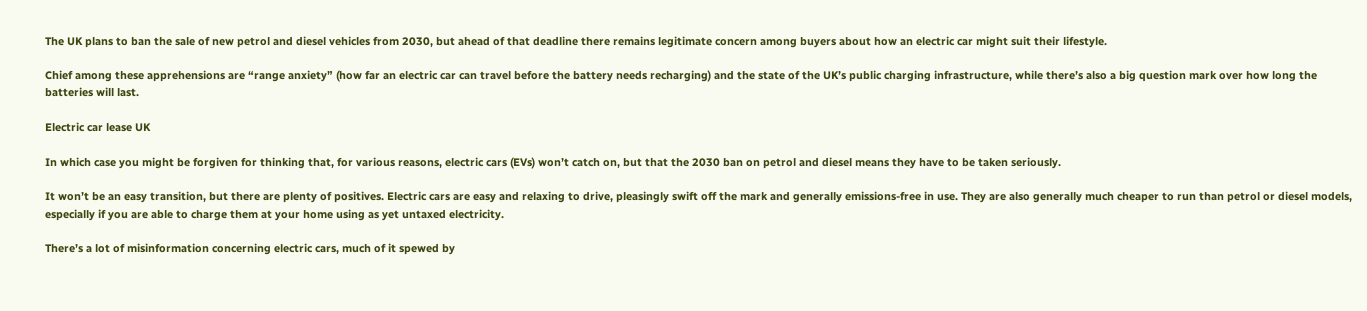The UK plans to ban the sale of new petrol and diesel vehicles from 2030, but ahead of that deadline there remains legitimate concern among buyers about how an electric car might suit their lifestyle.

Chief among these apprehensions are “range anxiety” (how far an electric car can travel before the battery needs recharging) and the state of the UK’s public charging infrastructure, while there’s also a big question mark over how long the batteries will last.

Electric car lease UK

In which case you might be forgiven for thinking that, for various reasons, electric cars (EVs) won’t catch on, but that the 2030 ban on petrol and diesel means they have to be taken seriously.

It won’t be an easy transition, but there are plenty of positives. Electric cars are easy and relaxing to drive, pleasingly swift off the mark and generally emissions-free in use. They are also generally much cheaper to run than petrol or diesel models, especially if you are able to charge them at your home using as yet untaxed electricity.

There’s a lot of misinformation concerning electric cars, much of it spewed by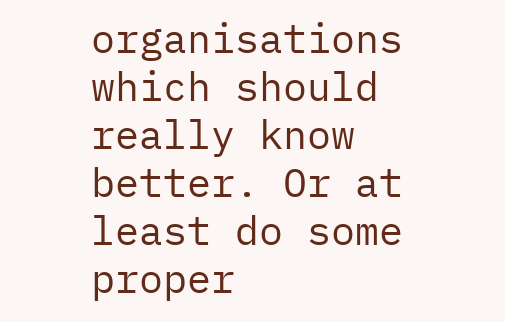organisations which should really know better. Or at least do some proper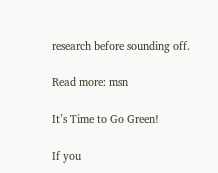research before sounding off.

Read more: msn

It’s Time to Go Green!

If you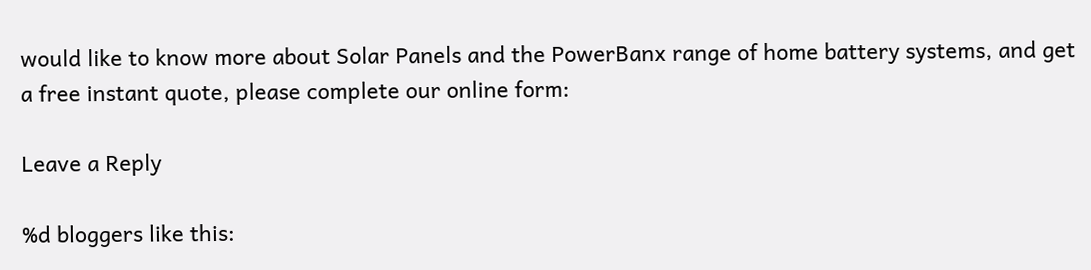would like to know more about Solar Panels and the PowerBanx range of home battery systems, and get a free instant quote, please complete our online form:

Leave a Reply

%d bloggers like this: